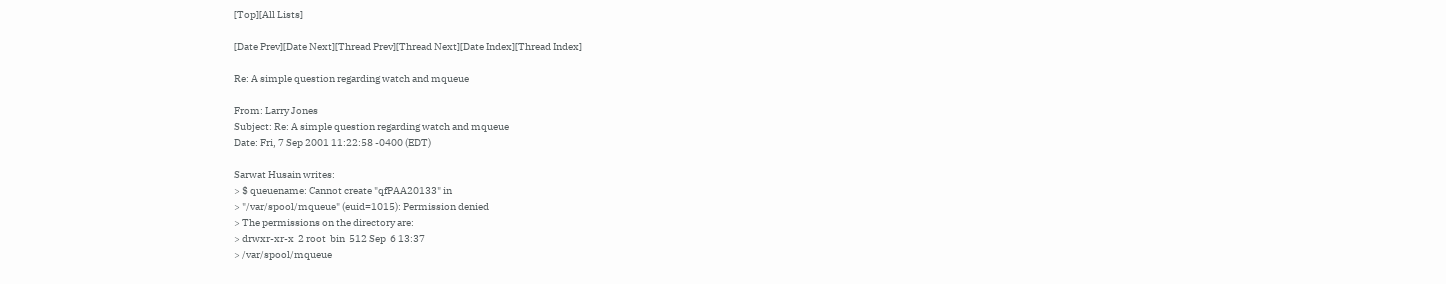[Top][All Lists]

[Date Prev][Date Next][Thread Prev][Thread Next][Date Index][Thread Index]

Re: A simple question regarding watch and mqueue

From: Larry Jones
Subject: Re: A simple question regarding watch and mqueue
Date: Fri, 7 Sep 2001 11:22:58 -0400 (EDT)

Sarwat Husain writes:
> $ queuename: Cannot create "qfPAA20133" in
> "/var/spool/mqueue" (euid=1015): Permission denied
> The permissions on the directory are:
> drwxr-xr-x  2 root  bin  512 Sep  6 13:37
> /var/spool/mqueue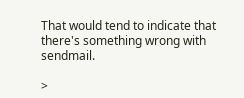That would tend to indicate that there's something wrong with sendmail.

>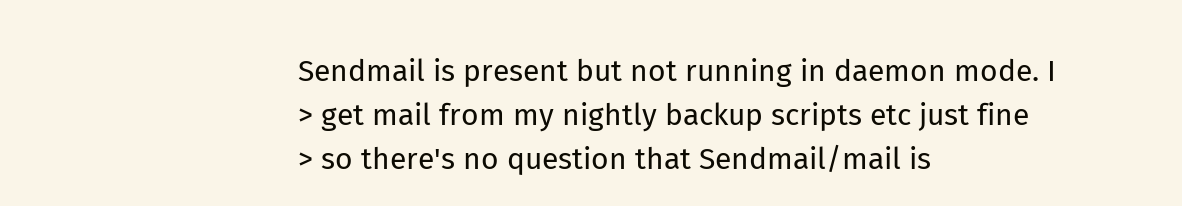Sendmail is present but not running in daemon mode. I
> get mail from my nightly backup scripts etc just fine
> so there's no question that Sendmail/mail is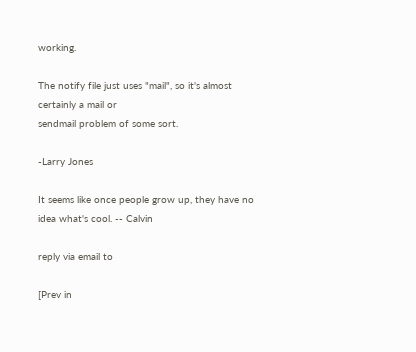working.

The notify file just uses "mail", so it's almost certainly a mail or
sendmail problem of some sort.

-Larry Jones

It seems like once people grow up, they have no idea what's cool. -- Calvin

reply via email to

[Prev in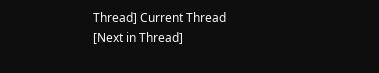Thread] Current Thread [Next in Thread]